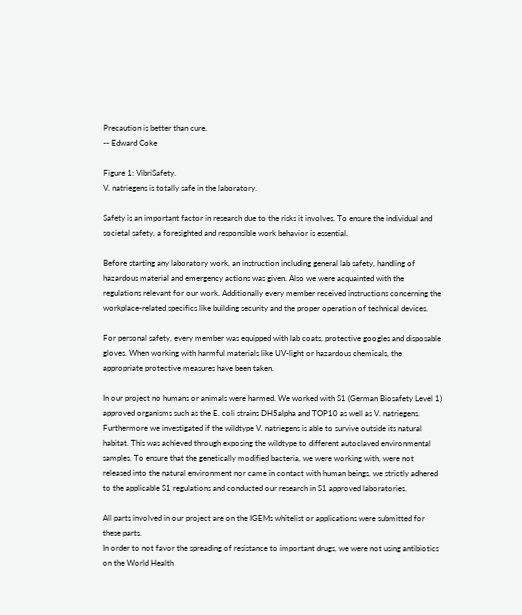Precaution is better than cure.
-- Edward Coke

Figure 1: VibriSafety.
V. natriegens is totally safe in the laboratory.

Safety is an important factor in research due to the risks it involves. To ensure the individual and societal safety, a foresighted and responsible work behavior is essential.

Before starting any laboratory work, an instruction including general lab safety, handling of hazardous material and emergency actions was given. Also we were acquainted with the regulations relevant for our work. Additionally every member received instructions concerning the workplace-related specifics like building security and the proper operation of technical devices.

For personal safety, every member was equipped with lab coats, protective googles and disposable gloves. When working with harmful materials like UV-light or hazardous chemicals, the appropriate protective measures have been taken.

In our project no humans or animals were harmed. We worked with S1 (German Biosafety Level 1) approved organisms such as the E. coli strains DH5alpha and TOP10 as well as V. natriegens.  Furthermore we investigated if the wildtype V. natriegens is able to survive outside its natural habitat. This was achieved through exposing the wildtype to different autoclaved environmental samples. To ensure that the genetically modified bacteria, we were working with, were not released into the natural environment nor came in contact with human beings, we strictly adhered to the applicable S1 regulations and conducted our research in S1 approved laboratories.

All parts involved in our project are on the IGEMs whitelist or applications were submitted for these parts.
In order to not favor the spreading of resistance to important drugs, we were not using antibiotics on the World Health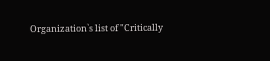Organization`s list of "Critically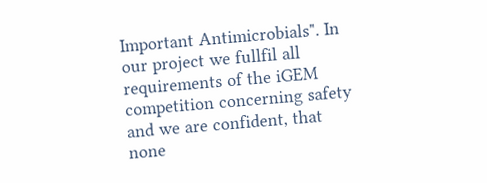Important Antimicrobials". In our project we fullfil all requirements of the iGEM competition concerning safety and we are confident, that none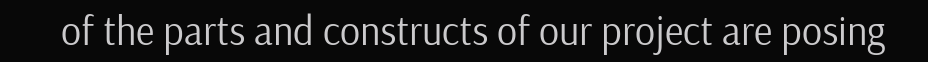of the parts and constructs of our project are posing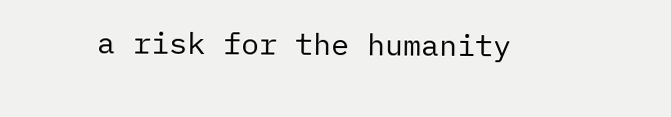a risk for the humanity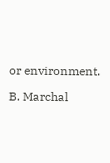or environment.

B. Marchal